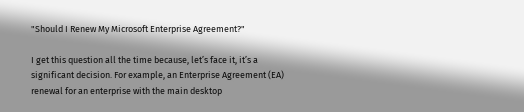"Should I Renew My Microsoft Enterprise Agreement?"

I get this question all the time because, let’s face it, it’s a significant decision. For example, an Enterprise Agreement (EA) renewal for an enterprise with the main desktop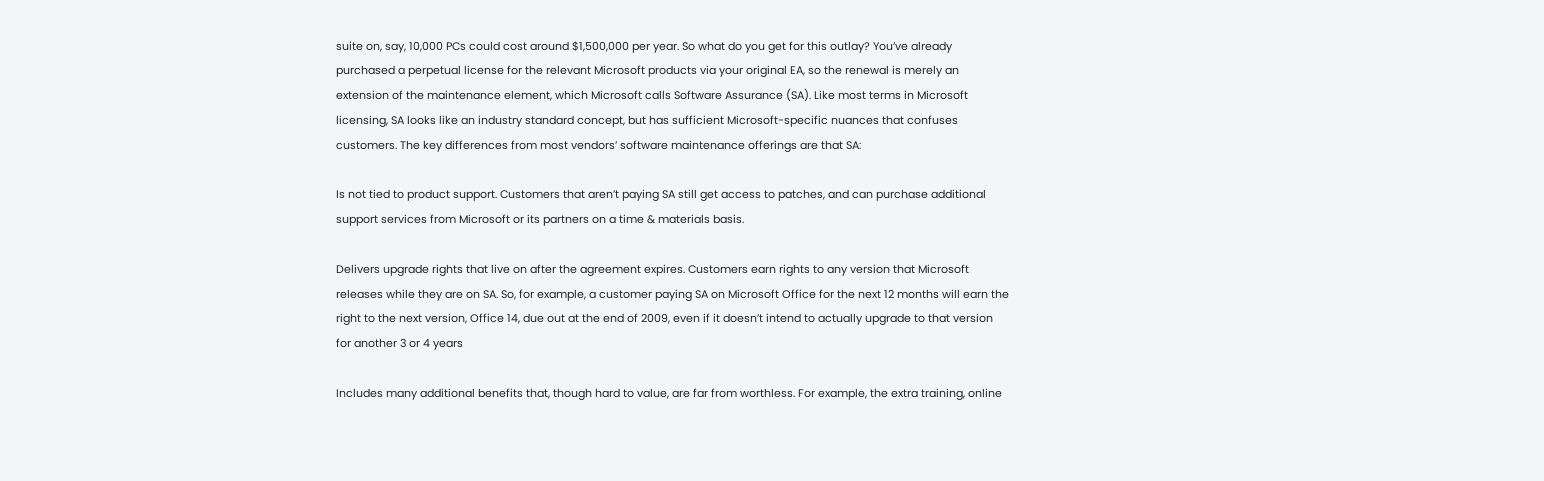suite on, say, 10,000 PCs could cost around $1,500,000 per year. So what do you get for this outlay? You’ve already purchased a perpetual license for the relevant Microsoft products via your original EA, so the renewal is merely an extension of the maintenance element, which Microsoft calls Software Assurance (SA). Like most terms in Microsoft licensing, SA looks like an industry standard concept, but has sufficient Microsoft-specific nuances that confuses customers. The key differences from most vendors’ software maintenance offerings are that SA:

Is not tied to product support. Customers that aren’t paying SA still get access to patches, and can purchase additional support services from Microsoft or its partners on a time & materials basis.

Delivers upgrade rights that live on after the agreement expires. Customers earn rights to any version that Microsoft releases while they are on SA. So, for example, a customer paying SA on Microsoft Office for the next 12 months will earn the right to the next version, Office 14, due out at the end of 2009, even if it doesn’t intend to actually upgrade to that version for another 3 or 4 years

Includes many additional benefits that, though hard to value, are far from worthless. For example, the extra training, online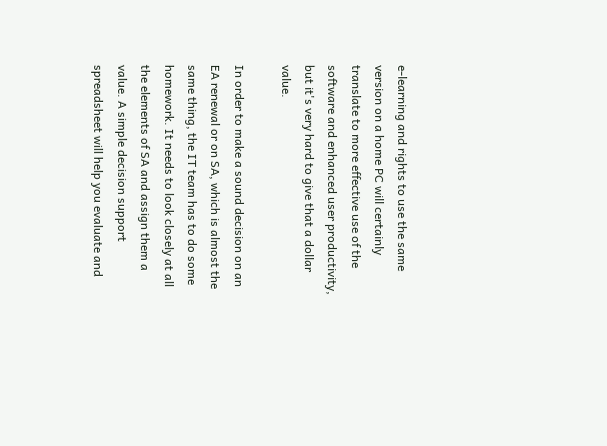e-learning and rights to use the same version on a home PC will certainly translate to more effective use of the software and enhanced user productivity, but it's very hard to give that a dollar value.

In order to make a sound decision on an EA renewal or on SA, which is almost the same thing, the IT team has to do some homework. It needs to look closely at all the elements of SA and assign them a value. A simple decision support spreadsheet will help you evaluate and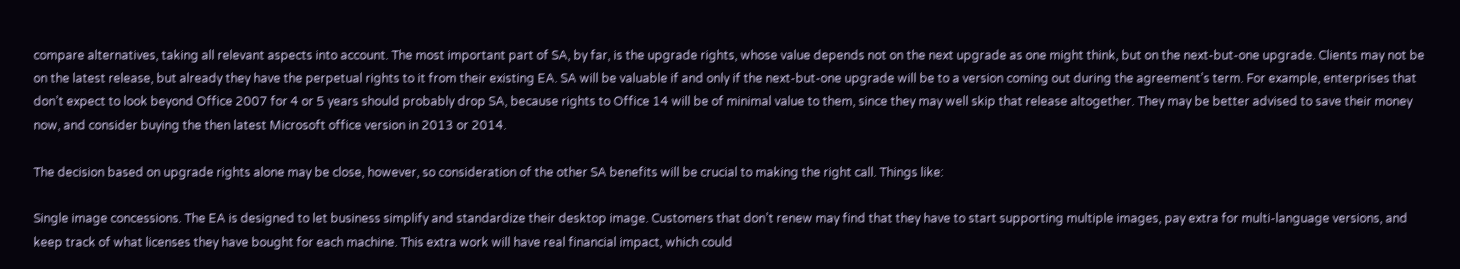compare alternatives, taking all relevant aspects into account. The most important part of SA, by far, is the upgrade rights, whose value depends not on the next upgrade as one might think, but on the next-but-one upgrade. Clients may not be on the latest release, but already they have the perpetual rights to it from their existing EA. SA will be valuable if and only if the next-but-one upgrade will be to a version coming out during the agreement’s term. For example, enterprises that don’t expect to look beyond Office 2007 for 4 or 5 years should probably drop SA, because rights to Office 14 will be of minimal value to them, since they may well skip that release altogether. They may be better advised to save their money now, and consider buying the then latest Microsoft office version in 2013 or 2014.

The decision based on upgrade rights alone may be close, however, so consideration of the other SA benefits will be crucial to making the right call. Things like:

Single image concessions. The EA is designed to let business simplify and standardize their desktop image. Customers that don’t renew may find that they have to start supporting multiple images, pay extra for multi-language versions, and keep track of what licenses they have bought for each machine. This extra work will have real financial impact, which could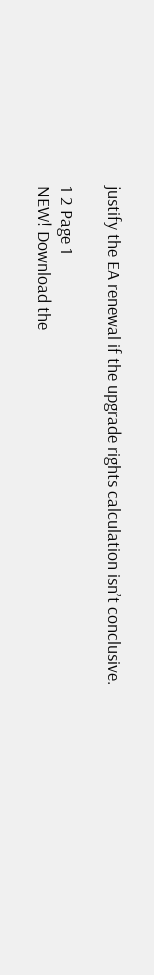justify the EA renewal if the upgrade rights calculation isn’t conclusive.

1 2 Page 1
NEW! Download the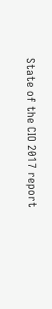State of the CIO 2017 report